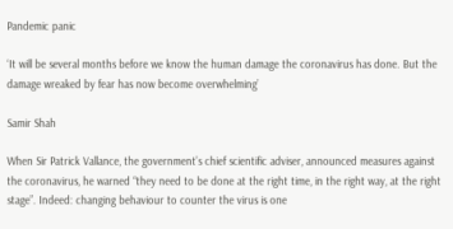Pandemic panic

‘It will be several months before we know the human damage the coronavirus has done. But the damage wreaked by fear has now become overwhelming’

Samir Shah

When Sir Patrick Vallance, the government’s chief scientific adviser, announced measures against the coronavirus, he warned “they need to be done at the right time, in the right way, at the right stage”. Indeed: changing behaviour to counter the virus is one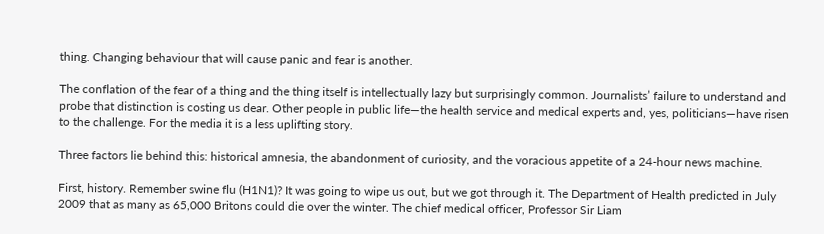thing. Changing behaviour that will cause panic and fear is another.

The conflation of the fear of a thing and the thing itself is intellectually lazy but surprisingly common. Journalists’ failure to understand and probe that distinction is costing us dear. Other people in public life—the health service and medical experts and, yes, politicians—have risen to the challenge. For the media it is a less uplifting story.

Three factors lie behind this: historical amnesia, the abandonment of curiosity, and the voracious appetite of a 24-hour news machine.

First, history. Remember swine flu (H1N1)? It was going to wipe us out, but we got through it. The Department of Health predicted in July 2009 that as many as 65,000 Britons could die over the winter. The chief medical officer, Professor Sir Liam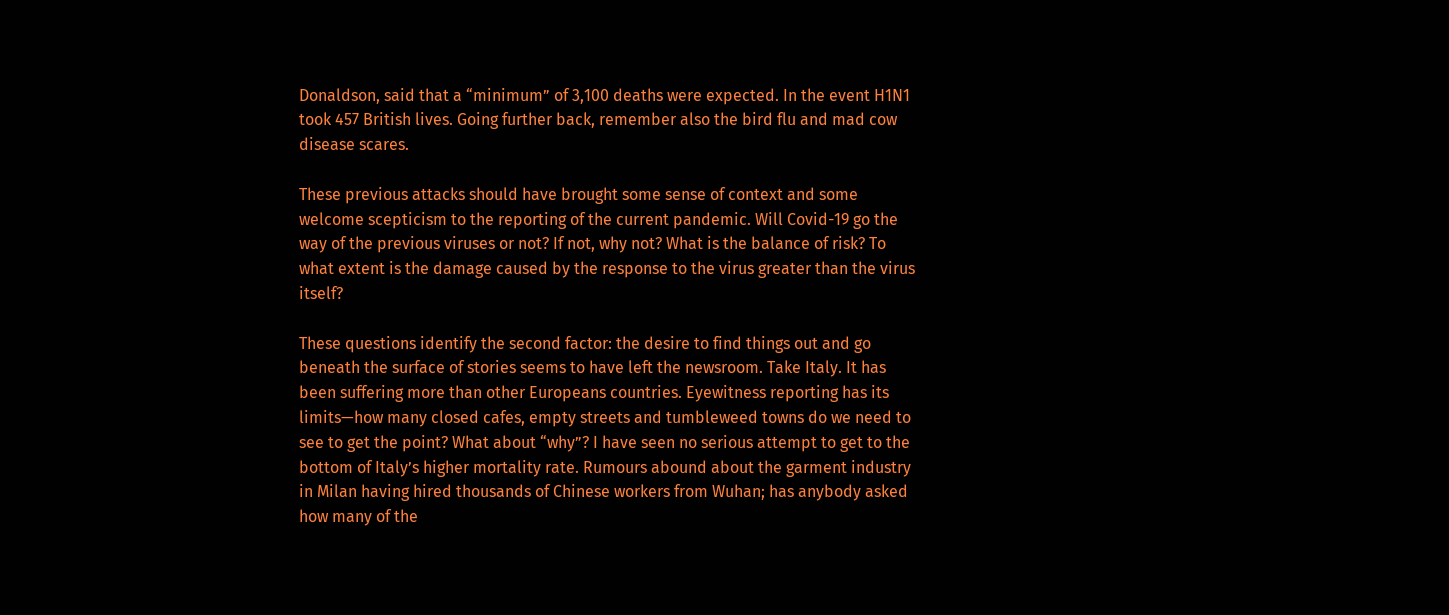Donaldson, said that a “minimum” of 3,100 deaths were expected. In the event H1N1 took 457 British lives. Going further back, remember also the bird flu and mad cow disease scares.

These previous attacks should have brought some sense of context and some welcome scepticism to the reporting of the current pandemic. Will Covid-19 go the way of the previous viruses or not? If not, why not? What is the balance of risk? To what extent is the damage caused by the response to the virus greater than the virus itself?

These questions identify the second factor: the desire to find things out and go beneath the surface of stories seems to have left the newsroom. Take Italy. It has been suffering more than other Europeans countries. Eyewitness reporting has its limits—how many closed cafes, empty streets and tumbleweed towns do we need to see to get the point? What about “why”? I have seen no serious attempt to get to the bottom of Italy’s higher mortality rate. Rumours abound about the garment industry in Milan having hired thousands of Chinese workers from Wuhan; has anybody asked how many of the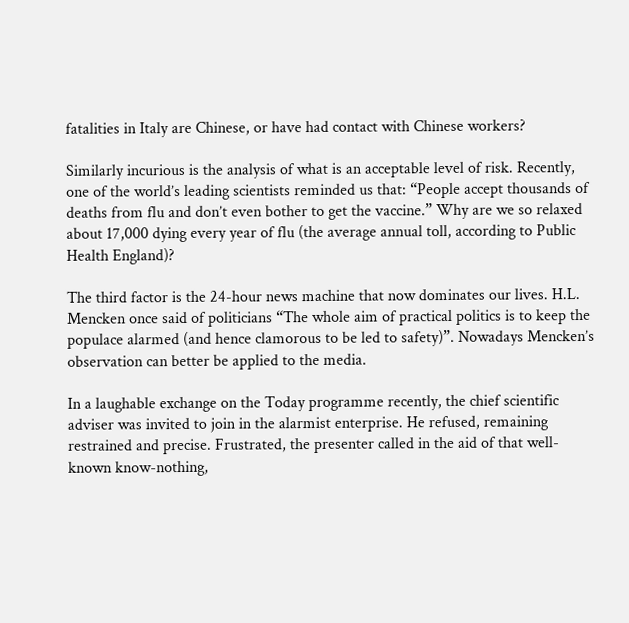fatalities in Italy are Chinese, or have had contact with Chinese workers?

Similarly incurious is the analysis of what is an acceptable level of risk. Recently, one of the world’s leading scientists reminded us that: “People accept thousands of deaths from flu and don’t even bother to get the vaccine.” Why are we so relaxed about 17,000 dying every year of flu (the average annual toll, according to Public Health England)?

The third factor is the 24-hour news machine that now dominates our lives. H.L. Mencken once said of politicians “The whole aim of practical politics is to keep the populace alarmed (and hence clamorous to be led to safety)”. Nowadays Mencken’s observation can better be applied to the media.

In a laughable exchange on the Today programme recently, the chief scientific adviser was invited to join in the alarmist enterprise. He refused, remaining restrained and precise. Frustrated, the presenter called in the aid of that well-known know-nothing,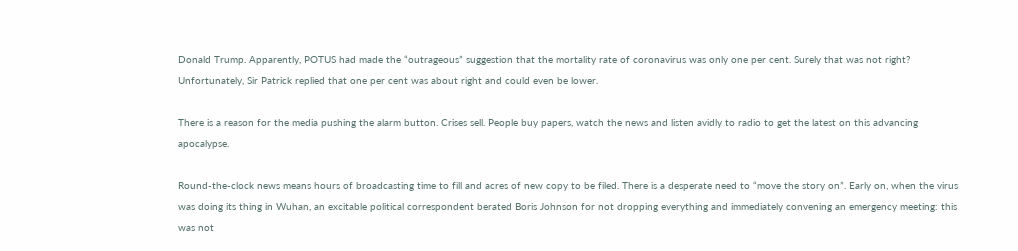Donald Trump. Apparently, POTUS had made the “outrageous” suggestion that the mortality rate of coronavirus was only one per cent. Surely that was not right? Unfortunately, Sir Patrick replied that one per cent was about right and could even be lower.

There is a reason for the media pushing the alarm button. Crises sell. People buy papers, watch the news and listen avidly to radio to get the latest on this advancing apocalypse.

Round-the-clock news means hours of broadcasting time to fill and acres of new copy to be filed. There is a desperate need to “move the story on”. Early on, when the virus was doing its thing in Wuhan, an excitable political correspondent berated Boris Johnson for not dropping everything and immediately convening an emergency meeting: this was not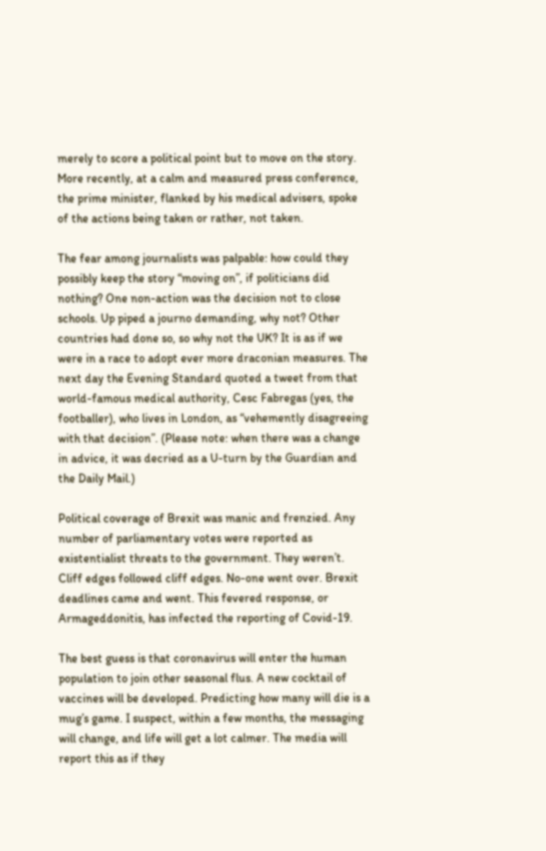merely to score a political point but to move on the story. More recently, at a calm and measured press conference, the prime minister, flanked by his medical advisers, spoke of the actions being taken or rather, not taken.

The fear among journalists was palpable: how could they possibly keep the story “moving on”, if politicians did nothing? One non-action was the decision not to close schools. Up piped a journo demanding, why not? Other countries had done so, so why not the UK? It is as if we were in a race to adopt ever more draconian measures. The next day the Evening Standard quoted a tweet from that world-famous medical authority, Cesc Fabregas (yes, the footballer), who lives in London, as “vehemently disagreeing with that decision”. (Please note: when there was a change in advice, it was decried as a U-turn by the Guardian and the Daily Mail.)

Political coverage of Brexit was manic and frenzied. Any number of parliamentary votes were reported as existentialist threats to the government. They weren’t. Cliff edges followed cliff edges. No-one went over. Brexit deadlines came and went. This fevered response, or Armageddonitis, has infected the reporting of Covid-19.

The best guess is that coronavirus will enter the human population to join other seasonal flus. A new cocktail of vaccines will be developed. Predicting how many will die is a mug’s game. I suspect, within a few months, the messaging will change, and life will get a lot calmer. The media will report this as if they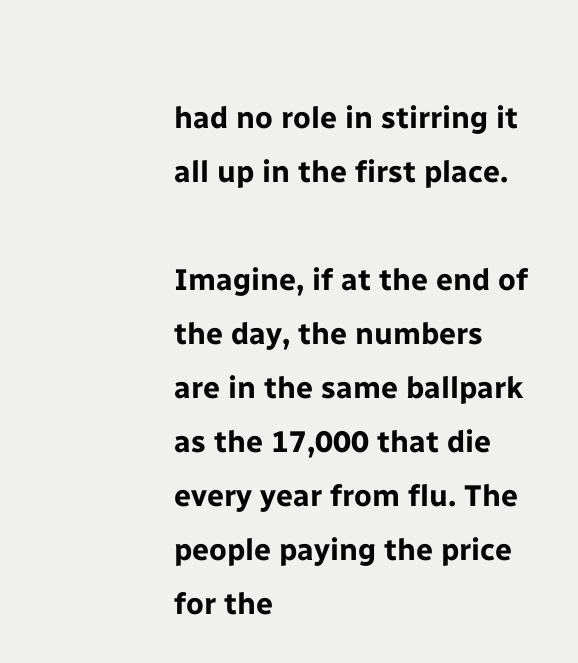had no role in stirring it all up in the first place.

Imagine, if at the end of the day, the numbers are in the same ballpark as the 17,000 that die every year from flu. The people paying the price for the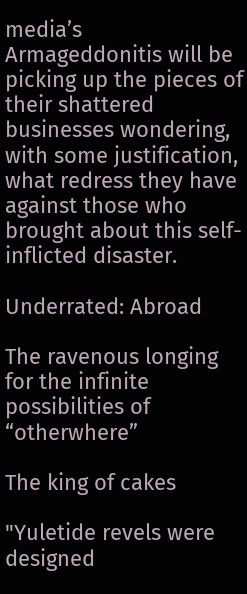media’s Armageddonitis will be picking up the pieces of their shattered businesses wondering, with some justification, what redress they have against those who brought about this self-inflicted disaster.

Underrated: Abroad

The ravenous longing for the infinite possibilities of “otherwhere”

The king of cakes

"Yuletide revels were designed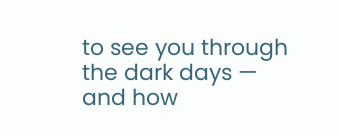to see you through the dark days — and how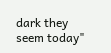dark they seem today"